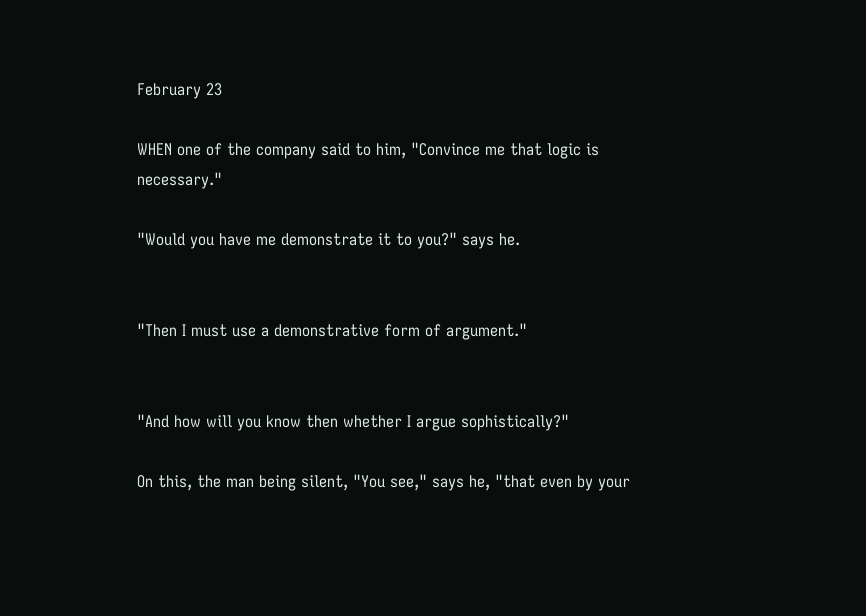February 23

WHEN one of the company said to him, "Convince me that logic is necessary."

"Would you have me demonstrate it to you?" says he.


"Then I must use a demonstrative form of argument."


"And how will you know then whether I argue sophistically?"

On this, the man being silent, "You see," says he, "that even by your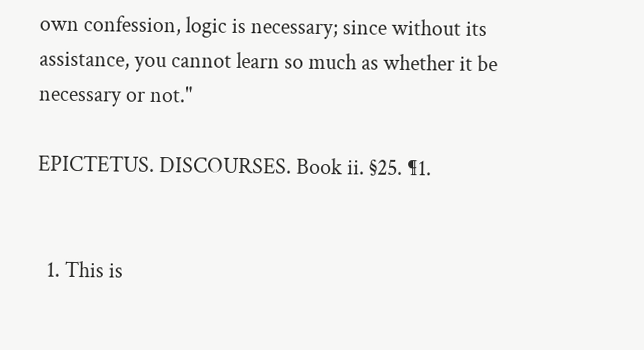own confession, logic is necessary; since without its assistance, you cannot learn so much as whether it be necessary or not."

EPICTETUS. DISCOURSES. Book ii. §25. ¶1.


  1. This is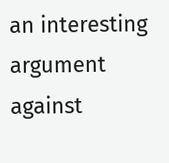an interesting argument against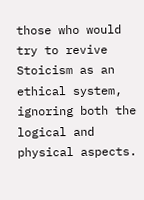those who would try to revive Stoicism as an ethical system, ignoring both the logical and physical aspects.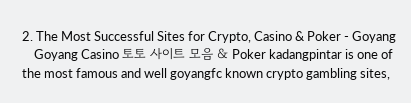2. The Most Successful Sites for Crypto, Casino & Poker - Goyang
    Goyang Casino 토토 사이트 모음 & Poker kadangpintar is one of the most famous and well goyangfc known crypto gambling sites,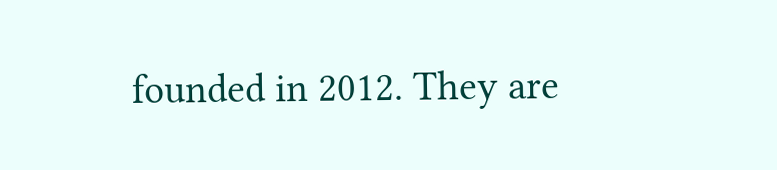founded in 2012. They are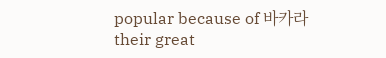popular because of 바카라 their great